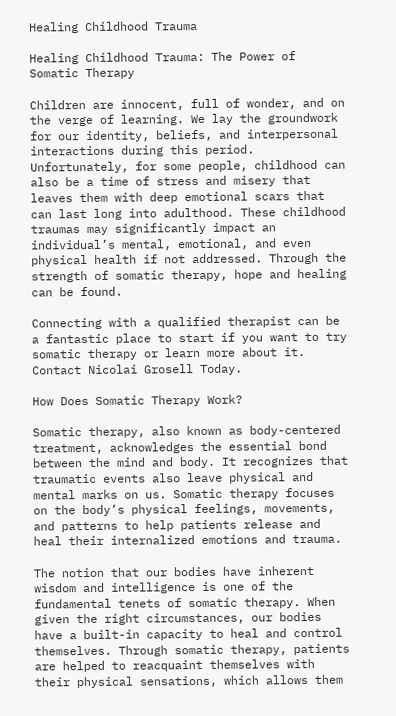Healing Childhood Trauma

Healing Childhood Trauma: The Power of Somatic Therapy

Children are innocent, full of wonder, and on the verge of learning. We lay the groundwork for our identity, beliefs, and interpersonal interactions during this period. Unfortunately, for some people, childhood can also be a time of stress and misery that leaves them with deep emotional scars that can last long into adulthood. These childhood traumas may significantly impact an individual’s mental, emotional, and even physical health if not addressed. Through the strength of somatic therapy, hope and healing can be found.

Connecting with a qualified therapist can be a fantastic place to start if you want to try somatic therapy or learn more about it. Contact Nicolai Grosell Today.

How Does Somatic Therapy Work?

Somatic therapy, also known as body-centered treatment, acknowledges the essential bond between the mind and body. It recognizes that traumatic events also leave physical and mental marks on us. Somatic therapy focuses on the body’s physical feelings, movements, and patterns to help patients release and heal their internalized emotions and trauma.

The notion that our bodies have inherent wisdom and intelligence is one of the fundamental tenets of somatic therapy. When given the right circumstances, our bodies have a built-in capacity to heal and control themselves. Through somatic therapy, patients are helped to reacquaint themselves with their physical sensations, which allows them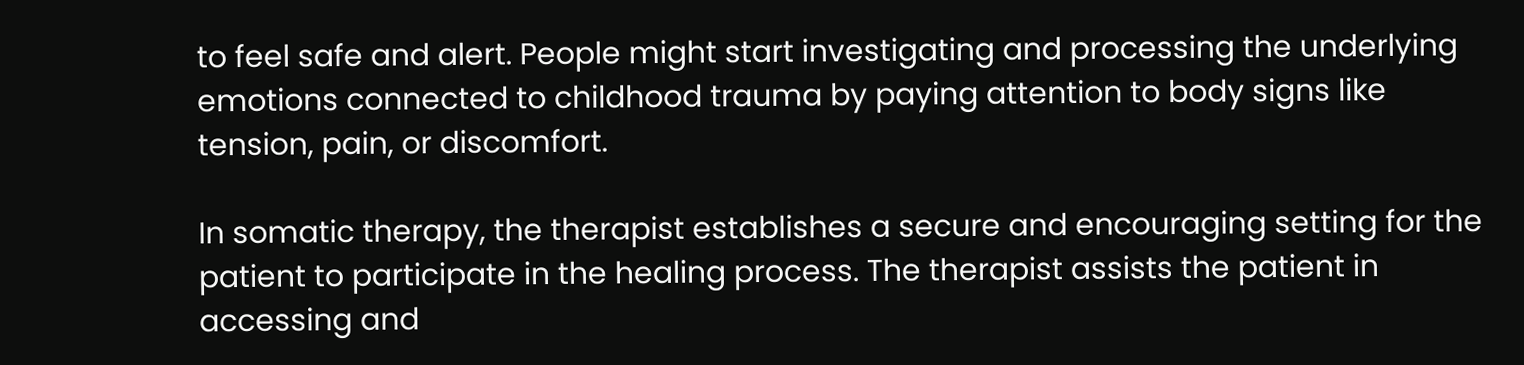to feel safe and alert. People might start investigating and processing the underlying emotions connected to childhood trauma by paying attention to body signs like tension, pain, or discomfort.

In somatic therapy, the therapist establishes a secure and encouraging setting for the patient to participate in the healing process. The therapist assists the patient in accessing and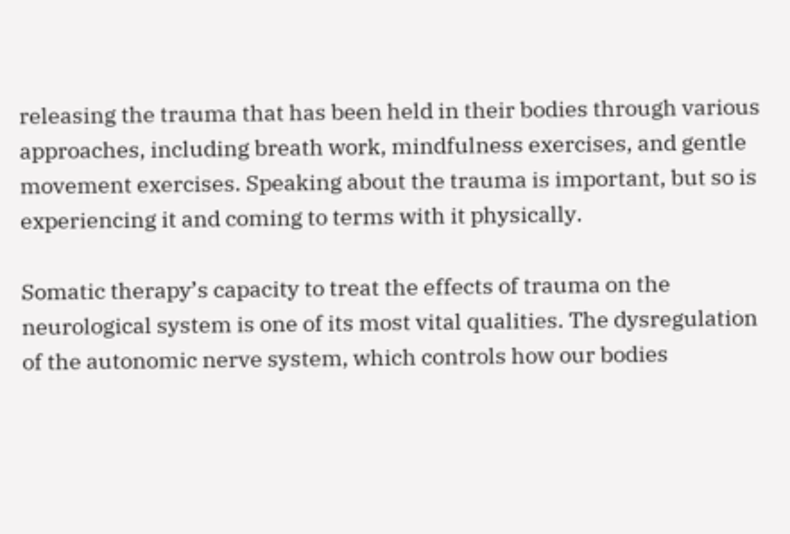releasing the trauma that has been held in their bodies through various approaches, including breath work, mindfulness exercises, and gentle movement exercises. Speaking about the trauma is important, but so is experiencing it and coming to terms with it physically.

Somatic therapy’s capacity to treat the effects of trauma on the neurological system is one of its most vital qualities. The dysregulation of the autonomic nerve system, which controls how our bodies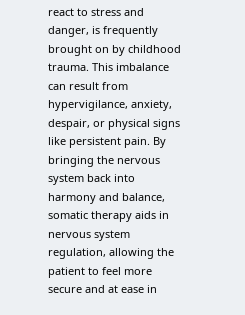react to stress and danger, is frequently brought on by childhood trauma. This imbalance can result from hypervigilance, anxiety, despair, or physical signs like persistent pain. By bringing the nervous system back into harmony and balance, somatic therapy aids in nervous system regulation, allowing the patient to feel more secure and at ease in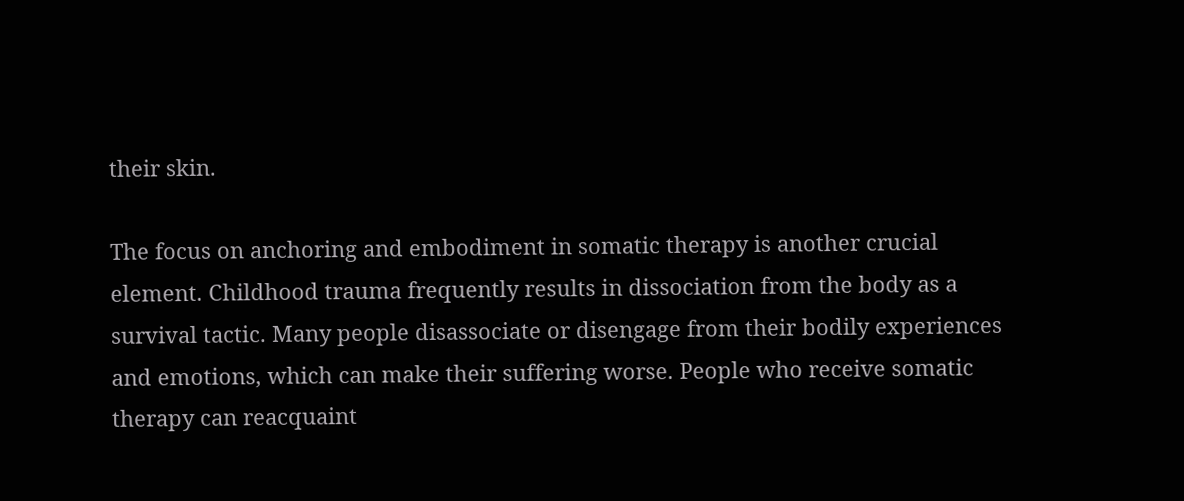their skin.

The focus on anchoring and embodiment in somatic therapy is another crucial element. Childhood trauma frequently results in dissociation from the body as a survival tactic. Many people disassociate or disengage from their bodily experiences and emotions, which can make their suffering worse. People who receive somatic therapy can reacquaint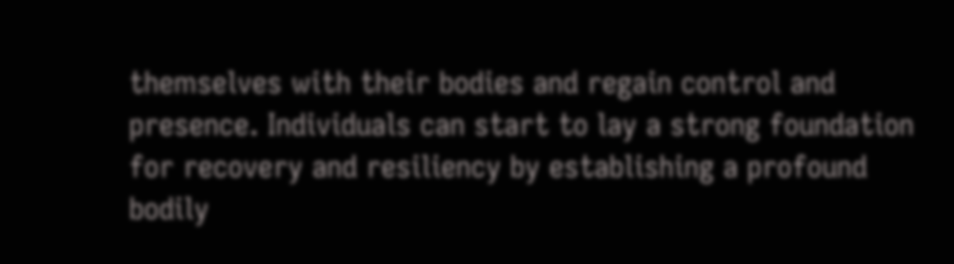themselves with their bodies and regain control and presence. Individuals can start to lay a strong foundation for recovery and resiliency by establishing a profound bodily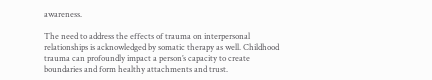awareness.

The need to address the effects of trauma on interpersonal relationships is acknowledged by somatic therapy as well. Childhood trauma can profoundly impact a person’s capacity to create boundaries and form healthy attachments and trust.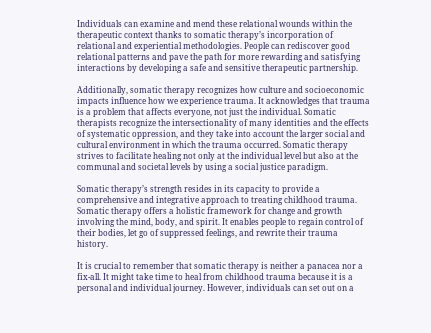Individuals can examine and mend these relational wounds within the therapeutic context thanks to somatic therapy’s incorporation of relational and experiential methodologies. People can rediscover good relational patterns and pave the path for more rewarding and satisfying interactions by developing a safe and sensitive therapeutic partnership.

Additionally, somatic therapy recognizes how culture and socioeconomic impacts influence how we experience trauma. It acknowledges that trauma is a problem that affects everyone, not just the individual. Somatic therapists recognize the intersectionality of many identities and the effects of systematic oppression, and they take into account the larger social and cultural environment in which the trauma occurred. Somatic therapy strives to facilitate healing not only at the individual level but also at the communal and societal levels by using a social justice paradigm.

Somatic therapy’s strength resides in its capacity to provide a comprehensive and integrative approach to treating childhood trauma. Somatic therapy offers a holistic framework for change and growth involving the mind, body, and spirit. It enables people to regain control of their bodies, let go of suppressed feelings, and rewrite their trauma history.

It is crucial to remember that somatic therapy is neither a panacea nor a fix-all. It might take time to heal from childhood trauma because it is a personal and individual journey. However, individuals can set out on a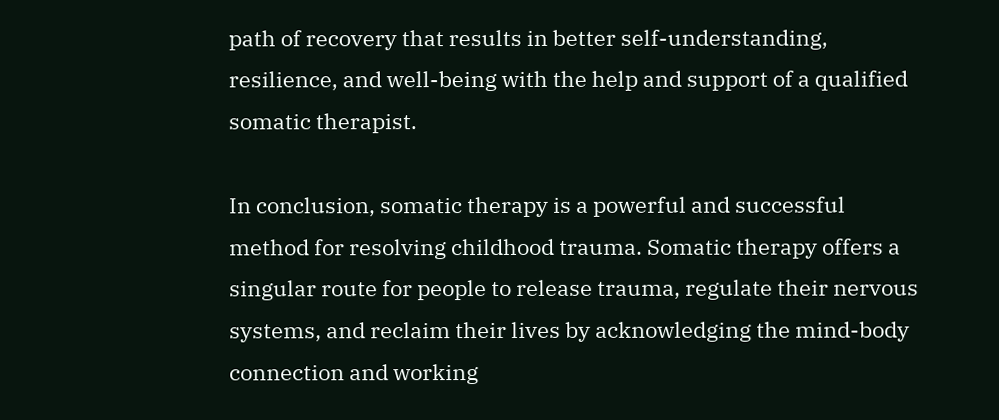path of recovery that results in better self-understanding, resilience, and well-being with the help and support of a qualified somatic therapist.

In conclusion, somatic therapy is a powerful and successful method for resolving childhood trauma. Somatic therapy offers a singular route for people to release trauma, regulate their nervous systems, and reclaim their lives by acknowledging the mind-body connection and working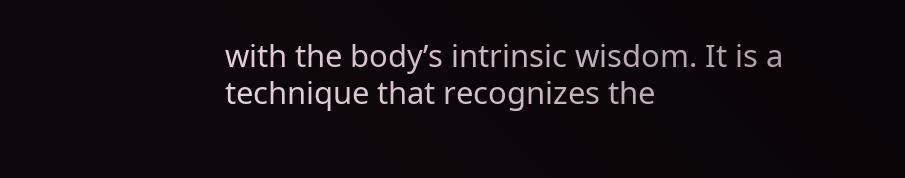with the body’s intrinsic wisdom. It is a technique that recognizes the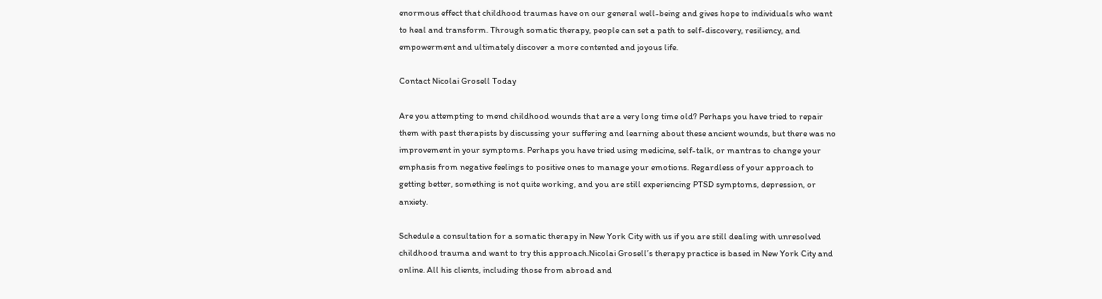enormous effect that childhood traumas have on our general well-being and gives hope to individuals who want to heal and transform. Through somatic therapy, people can set a path to self-discovery, resiliency, and empowerment and ultimately discover a more contented and joyous life.

Contact Nicolai Grosell Today

Are you attempting to mend childhood wounds that are a very long time old? Perhaps you have tried to repair them with past therapists by discussing your suffering and learning about these ancient wounds, but there was no improvement in your symptoms. Perhaps you have tried using medicine, self-talk, or mantras to change your emphasis from negative feelings to positive ones to manage your emotions. Regardless of your approach to getting better, something is not quite working, and you are still experiencing PTSD symptoms, depression, or anxiety.

Schedule a consultation for a somatic therapy in New York City with us if you are still dealing with unresolved childhood trauma and want to try this approach.Nicolai Grosell’s therapy practice is based in New York City and online. All his clients, including those from abroad and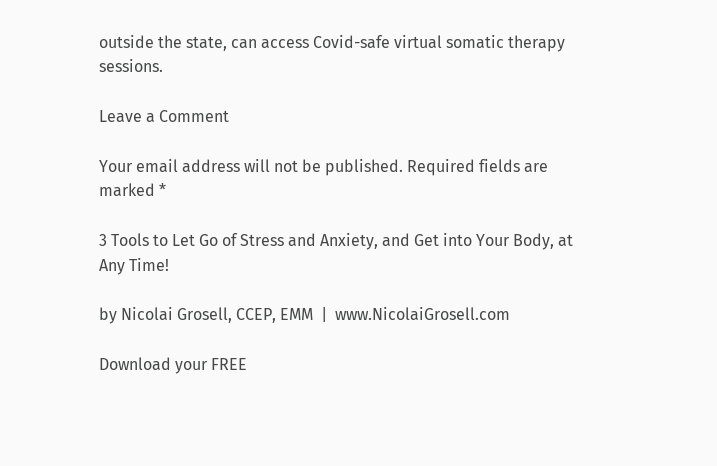outside the state, can access Covid-safe virtual somatic therapy sessions.

Leave a Comment

Your email address will not be published. Required fields are marked *

3 Tools to Let Go of Stress and Anxiety, and Get into Your Body, at Any Time!

by Nicolai Grosell, CCEP, EMM  |  www.NicolaiGrosell.com

Download your FREE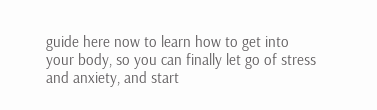guide here now to learn how to get into your body, so you can finally let go of stress and anxiety, and start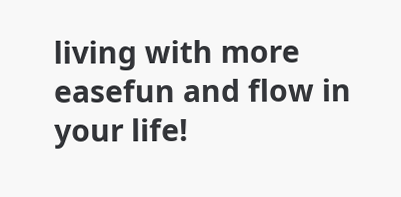living with more easefun and flow in your life!